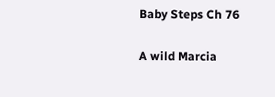Baby Steps Ch 76

A wild Marcia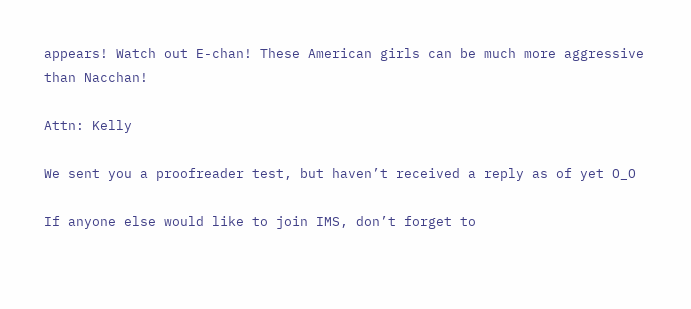appears! Watch out E-chan! These American girls can be much more aggressive than Nacchan!

Attn: Kelly

We sent you a proofreader test, but haven’t received a reply as of yet O_O

If anyone else would like to join IMS, don’t forget to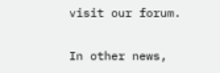visit our forum.

In other news,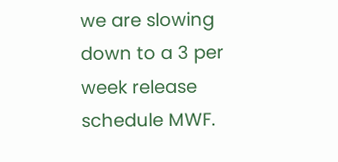we are slowing down to a 3 per week release schedule MWF.